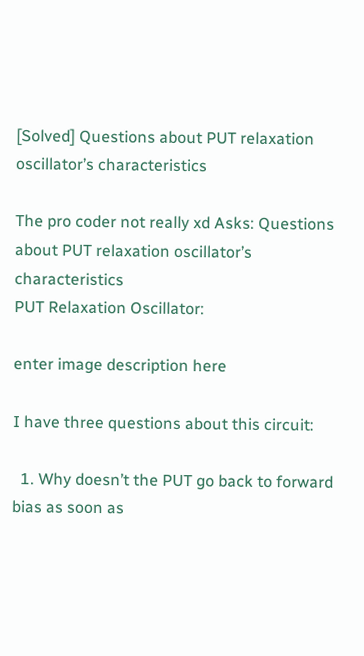[Solved] Questions about PUT relaxation oscillator’s characteristics

The pro coder not really xd Asks: Questions about PUT relaxation oscillator’s characteristics
PUT Relaxation Oscillator:

enter image description here

I have three questions about this circuit:

  1. Why doesn’t the PUT go back to forward bias as soon as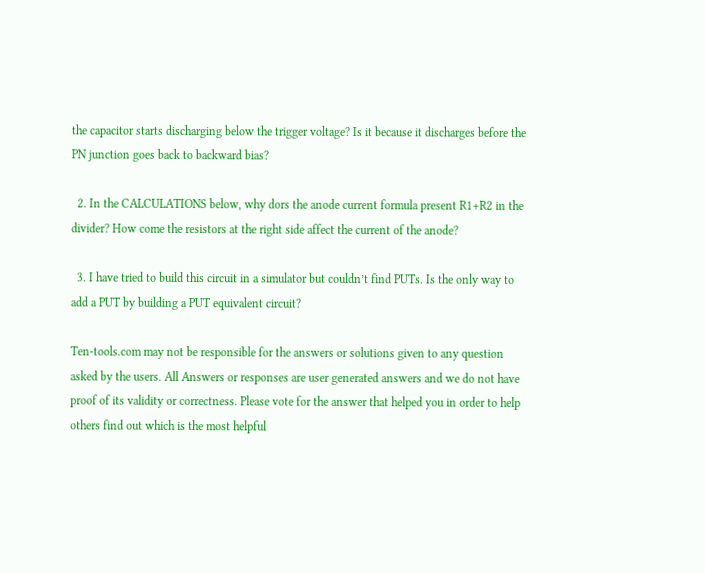the capacitor starts discharging below the trigger voltage? Is it because it discharges before the PN junction goes back to backward bias?

  2. In the CALCULATIONS below, why dors the anode current formula present R1+R2 in the divider? How come the resistors at the right side affect the current of the anode?

  3. I have tried to build this circuit in a simulator but couldn’t find PUTs. Is the only way to add a PUT by building a PUT equivalent circuit?

Ten-tools.com may not be responsible for the answers or solutions given to any question asked by the users. All Answers or responses are user generated answers and we do not have proof of its validity or correctness. Please vote for the answer that helped you in order to help others find out which is the most helpful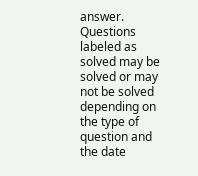answer. Questions labeled as solved may be solved or may not be solved depending on the type of question and the date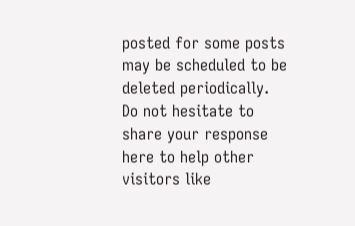posted for some posts may be scheduled to be deleted periodically. Do not hesitate to share your response here to help other visitors like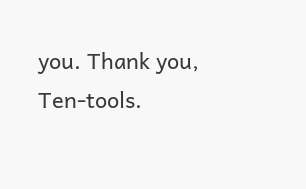you. Thank you, Ten-tools.